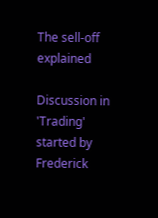The sell-off explained

Discussion in 'Trading' started by Frederick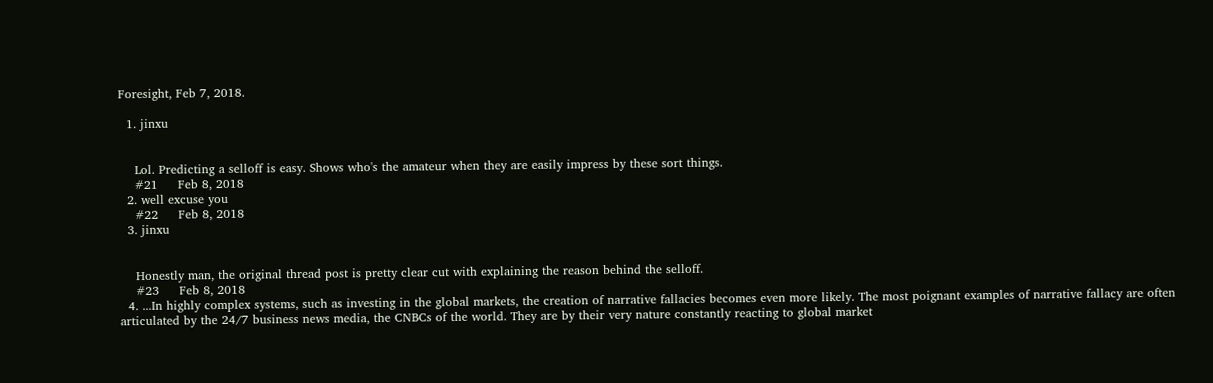Foresight, Feb 7, 2018.

  1. jinxu


    Lol. Predicting a selloff is easy. Shows who's the amateur when they are easily impress by these sort things.
    #21     Feb 8, 2018
  2. well excuse you
    #22     Feb 8, 2018
  3. jinxu


    Honestly man, the original thread post is pretty clear cut with explaining the reason behind the selloff.
    #23     Feb 8, 2018
  4. ...In highly complex systems, such as investing in the global markets, the creation of narrative fallacies becomes even more likely. The most poignant examples of narrative fallacy are often articulated by the 24/7 business news media, the CNBCs of the world. They are by their very nature constantly reacting to global market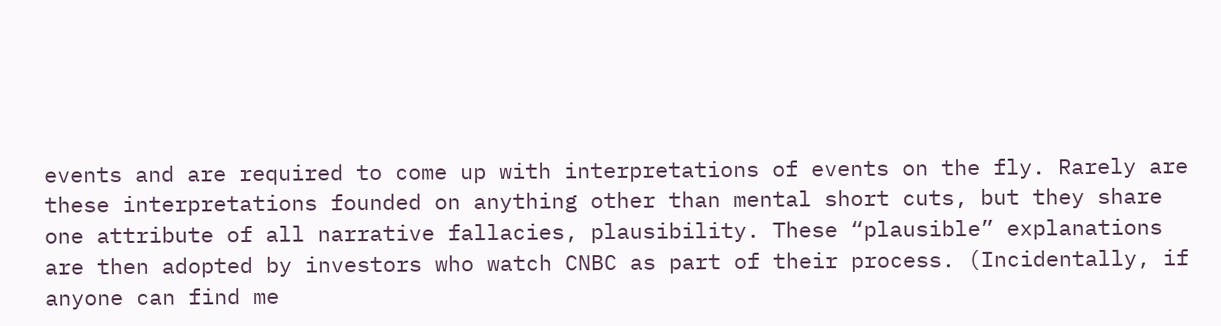events and are required to come up with interpretations of events on the fly. Rarely are these interpretations founded on anything other than mental short cuts, but they share one attribute of all narrative fallacies, plausibility. These “plausible” explanations are then adopted by investors who watch CNBC as part of their process. (Incidentally, if anyone can find me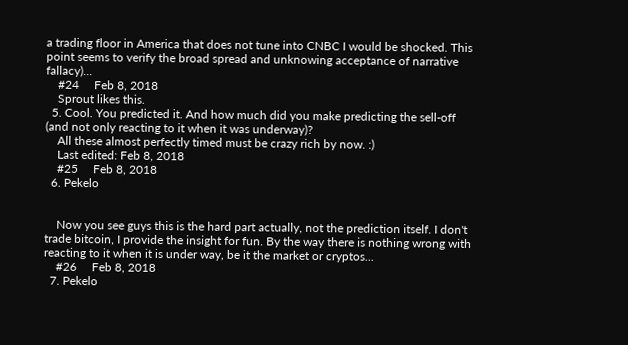a trading floor in America that does not tune into CNBC I would be shocked. This point seems to verify the broad spread and unknowing acceptance of narrative fallacy)...
    #24     Feb 8, 2018
    Sprout likes this.
  5. Cool. You predicted it. And how much did you make predicting the sell-off (and not only reacting to it when it was underway)?
    All these almost perfectly timed must be crazy rich by now. :)
    Last edited: Feb 8, 2018
    #25     Feb 8, 2018
  6. Pekelo


    Now you see guys this is the hard part actually, not the prediction itself. I don't trade bitcoin, I provide the insight for fun. By the way there is nothing wrong with reacting to it when it is under way, be it the market or cryptos...
    #26     Feb 8, 2018
  7. Pekelo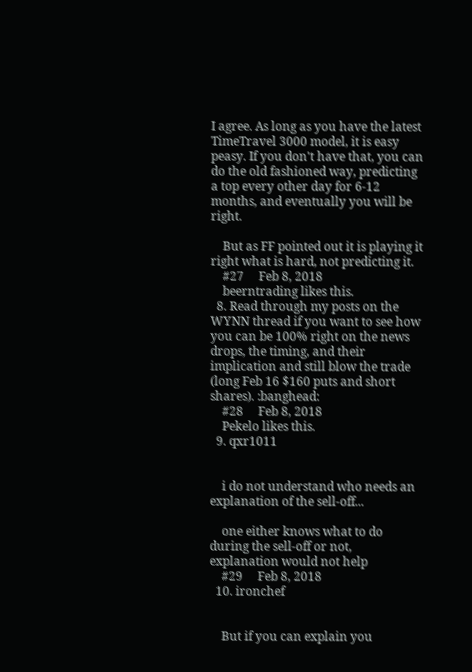I agree. As long as you have the latest TimeTravel 3000 model, it is easy peasy. If you don't have that, you can do the old fashioned way, predicting a top every other day for 6-12 months, and eventually you will be right.

    But as FF pointed out it is playing it right what is hard, not predicting it.
    #27     Feb 8, 2018
    beerntrading likes this.
  8. Read through my posts on the WYNN thread if you want to see how you can be 100% right on the news drops, the timing, and their implication and still blow the trade (long Feb 16 $160 puts and short shares). :banghead:
    #28     Feb 8, 2018
    Pekelo likes this.
  9. qxr1011


    i do not understand who needs an explanation of the sell-off...

    one either knows what to do during the sell-off or not, explanation would not help
    #29     Feb 8, 2018
  10. ironchef


    But if you can explain you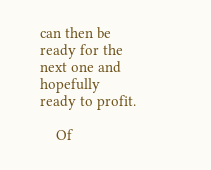can then be ready for the next one and hopefully ready to profit.

    Of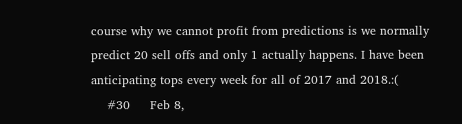course why we cannot profit from predictions is we normally predict 20 sell offs and only 1 actually happens. I have been anticipating tops every week for all of 2017 and 2018.:(
    #30     Feb 8,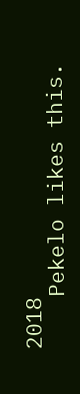2018
    Pekelo likes this.